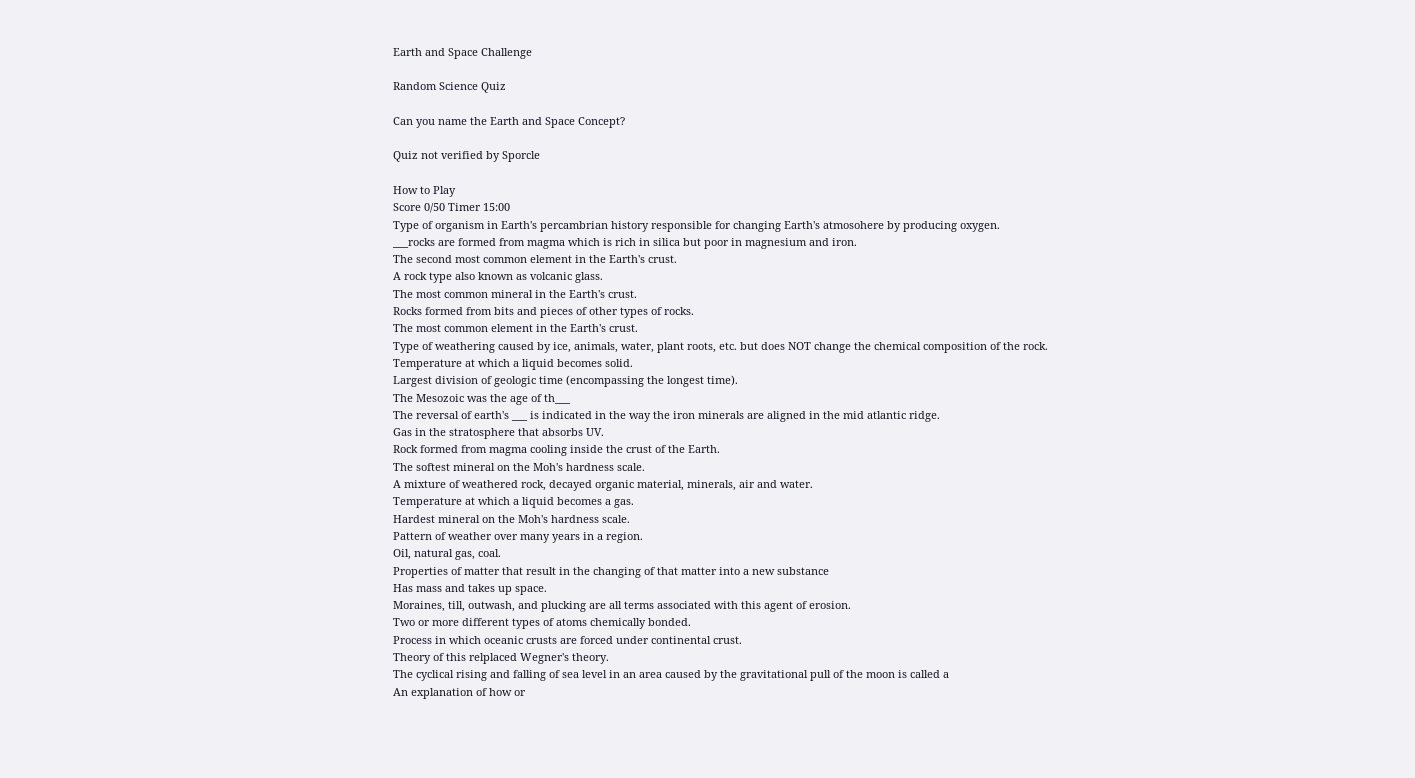Earth and Space Challenge

Random Science Quiz

Can you name the Earth and Space Concept?

Quiz not verified by Sporcle

How to Play
Score 0/50 Timer 15:00
Type of organism in Earth's percambrian history responsible for changing Earth's atmosohere by producing oxygen.
___rocks are formed from magma which is rich in silica but poor in magnesium and iron.
The second most common element in the Earth's crust.
A rock type also known as volcanic glass.
The most common mineral in the Earth's crust.
Rocks formed from bits and pieces of other types of rocks.
The most common element in the Earth's crust.
Type of weathering caused by ice, animals, water, plant roots, etc. but does NOT change the chemical composition of the rock.
Temperature at which a liquid becomes solid.
Largest division of geologic time (encompassing the longest time).
The Mesozoic was the age of th___
The reversal of earth's ___ is indicated in the way the iron minerals are aligned in the mid atlantic ridge.
Gas in the stratosphere that absorbs UV.
Rock formed from magma cooling inside the crust of the Earth.
The softest mineral on the Moh's hardness scale.
A mixture of weathered rock, decayed organic material, minerals, air and water.
Temperature at which a liquid becomes a gas.
Hardest mineral on the Moh's hardness scale.
Pattern of weather over many years in a region.
Oil, natural gas, coal.
Properties of matter that result in the changing of that matter into a new substance
Has mass and takes up space.
Moraines, till, outwash, and plucking are all terms associated with this agent of erosion.
Two or more different types of atoms chemically bonded.
Process in which oceanic crusts are forced under continental crust.
Theory of this relplaced Wegner's theory.
The cyclical rising and falling of sea level in an area caused by the gravitational pull of the moon is called a
An explanation of how or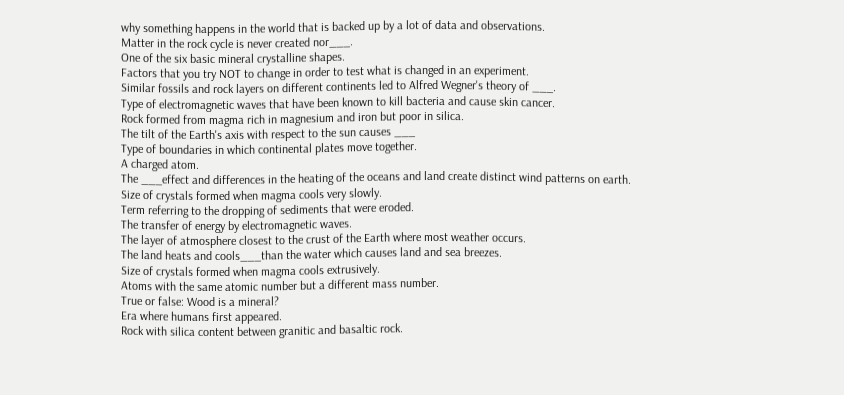why something happens in the world that is backed up by a lot of data and observations.
Matter in the rock cycle is never created nor___.
One of the six basic mineral crystalline shapes.
Factors that you try NOT to change in order to test what is changed in an experiment.
Similar fossils and rock layers on different continents led to Alfred Wegner's theory of ___.
Type of electromagnetic waves that have been known to kill bacteria and cause skin cancer.
Rock formed from magma rich in magnesium and iron but poor in silica.
The tilt of the Earth's axis with respect to the sun causes ___
Type of boundaries in which continental plates move together.
A charged atom.
The ___effect and differences in the heating of the oceans and land create distinct wind patterns on earth.
Size of crystals formed when magma cools very slowly.
Term referring to the dropping of sediments that were eroded.
The transfer of energy by electromagnetic waves.
The layer of atmosphere closest to the crust of the Earth where most weather occurs.
The land heats and cools___than the water which causes land and sea breezes.
Size of crystals formed when magma cools extrusively.
Atoms with the same atomic number but a different mass number.
True or false: Wood is a mineral?
Era where humans first appeared.
Rock with silica content between granitic and basaltic rock.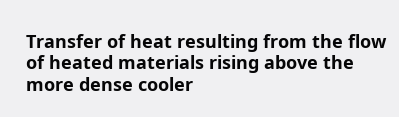Transfer of heat resulting from the flow of heated materials rising above the more dense cooler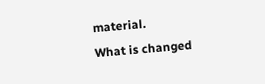material.
What is changed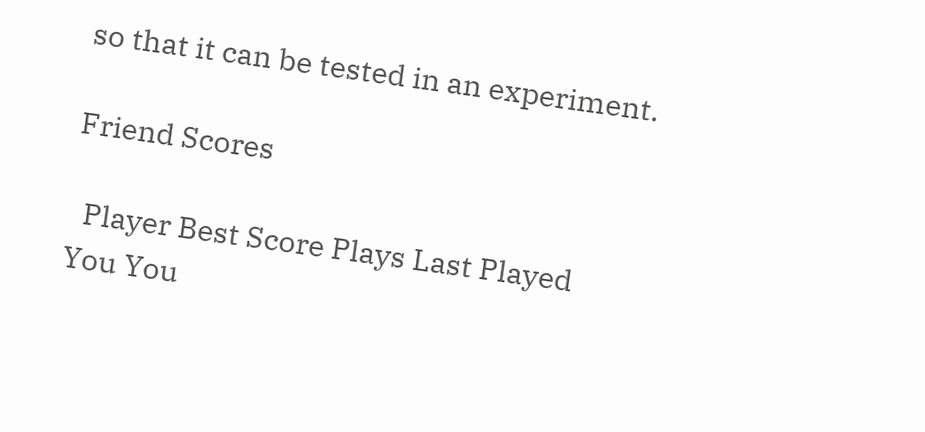so that it can be tested in an experiment.

Friend Scores

  Player Best Score Plays Last Played
You You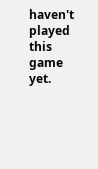haven't played this game yet.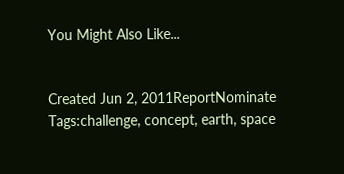You Might Also Like...


Created Jun 2, 2011ReportNominate
Tags:challenge, concept, earth, space